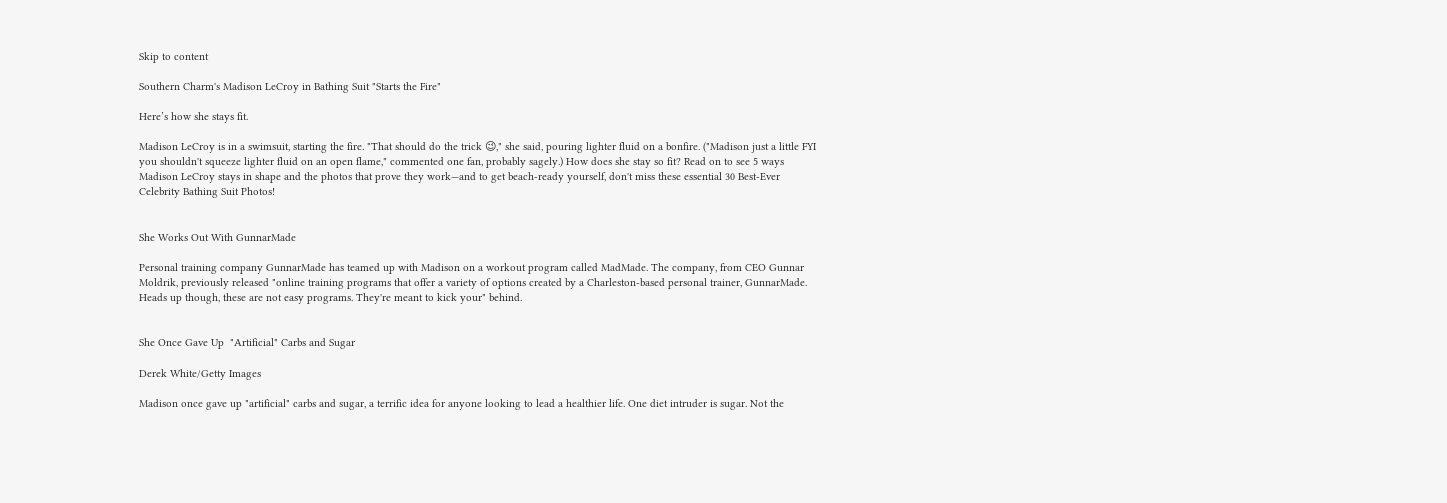Skip to content

Southern Charm's Madison LeCroy in Bathing Suit "Starts the Fire"

Here’s how she stays fit.

Madison LeCroy is in a swimsuit, starting the fire. "That should do the trick 😉," she said, pouring lighter fluid on a bonfire. ("Madison just a little FYI you shouldn't squeeze lighter fluid on an open flame," commented one fan, probably sagely.) How does she stay so fit? Read on to see 5 ways Madison LeCroy stays in shape and the photos that prove they work—and to get beach-ready yourself, don't miss these essential 30 Best-Ever Celebrity Bathing Suit Photos!


She Works Out With GunnarMade

Personal training company GunnarMade has teamed up with Madison on a workout program called MadMade. The company, from CEO Gunnar Moldrik, previously released "online training programs that offer a variety of options created by a Charleston-based personal trainer, GunnarMade. Heads up though, these are not easy programs. They're meant to kick your" behind.


She Once Gave Up  "Artificial" Carbs and Sugar

Derek White/Getty Images

Madison once gave up "artificial" carbs and sugar, a terrific idea for anyone looking to lead a healthier life. One diet intruder is sugar. Not the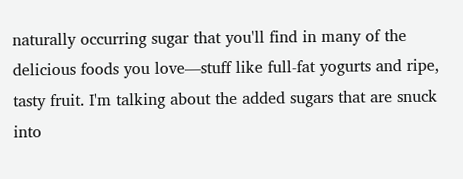naturally occurring sugar that you'll find in many of the delicious foods you love—stuff like full-fat yogurts and ripe, tasty fruit. I'm talking about the added sugars that are snuck into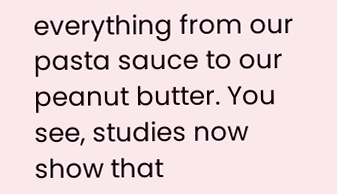everything from our pasta sauce to our peanut butter. You see, studies now show that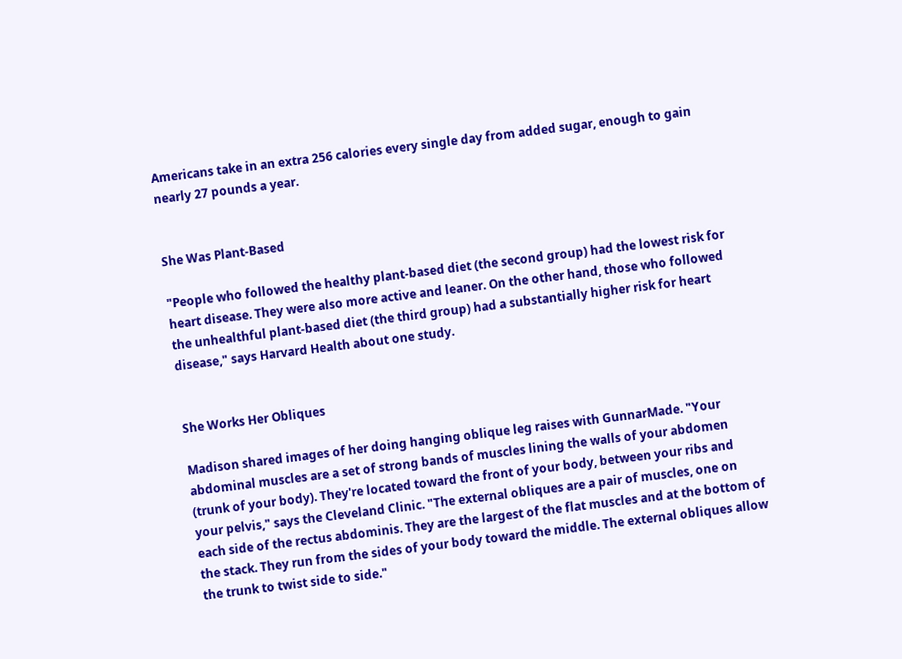Americans take in an extra 256 calories every single day from added sugar, enough to gain nearly 27 pounds a year.


She Was Plant-Based

"People who followed the healthy plant-based diet (the second group) had the lowest risk for heart disease. They were also more active and leaner. On the other hand, those who followed the unhealthful plant-based diet (the third group) had a substantially higher risk for heart disease," says Harvard Health about one study.


She Works Her Obliques

Madison shared images of her doing hanging oblique leg raises with GunnarMade. "Your abdominal muscles are a set of strong bands of muscles lining the walls of your abdomen (trunk of your body). They're located toward the front of your body, between your ribs and your pelvis," says the Cleveland Clinic. "The external obliques are a pair of muscles, one on each side of the rectus abdominis. They are the largest of the flat muscles and at the bottom of the stack. They run from the sides of your body toward the middle. The external obliques allow the trunk to twist side to side."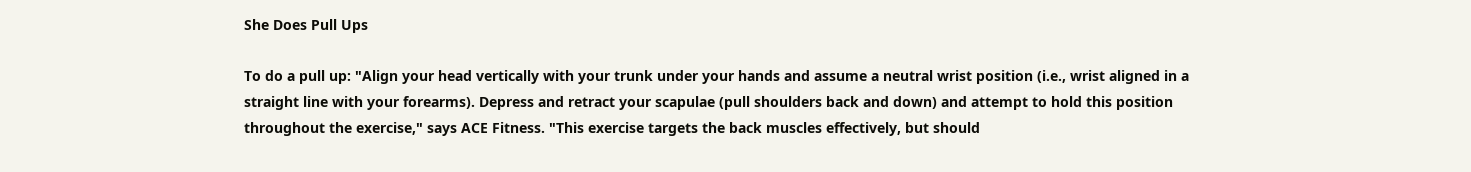She Does Pull Ups

To do a pull up: "Align your head vertically with your trunk under your hands and assume a neutral wrist position (i.e., wrist aligned in a straight line with your forearms). Depress and retract your scapulae (pull shoulders back and down) and attempt to hold this position throughout the exercise," says ACE Fitness. "This exercise targets the back muscles effectively, but should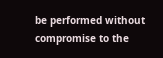be performed without compromise to the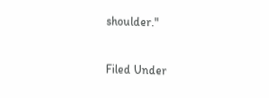shoulder."

Filed Under